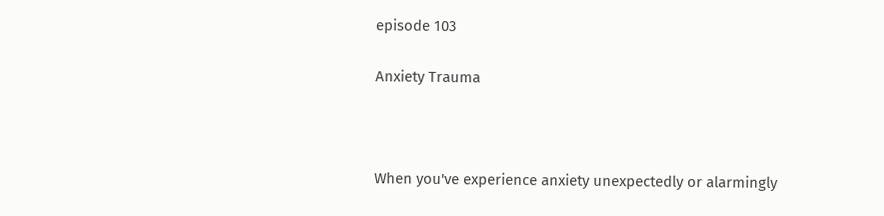episode 103

Anxiety Trauma



When you've experience anxiety unexpectedly or alarmingly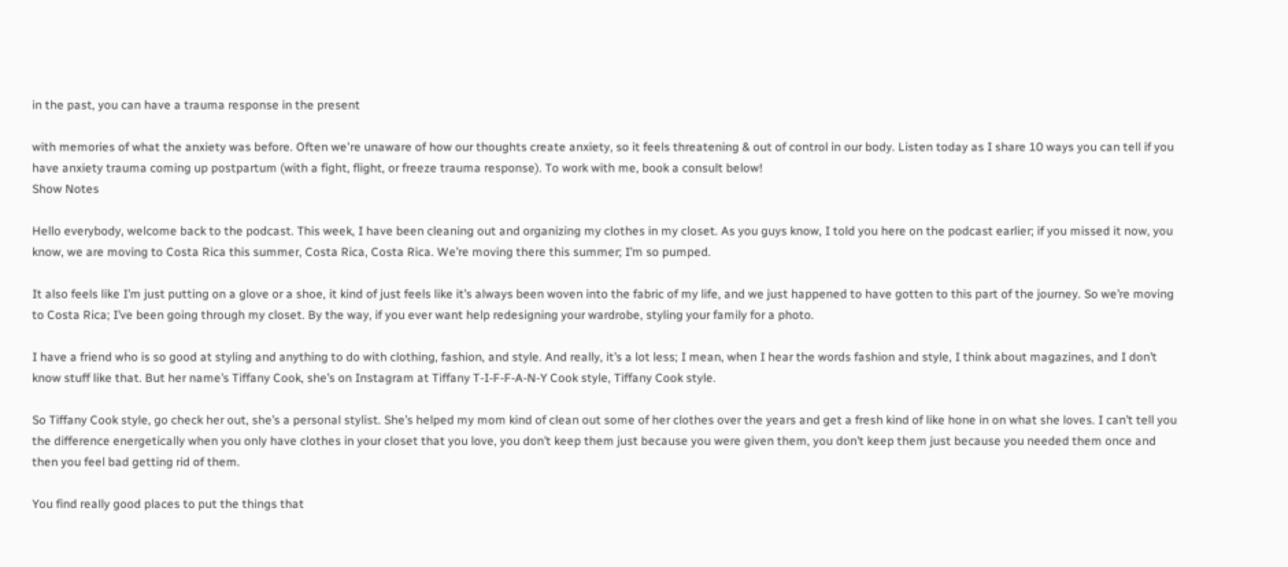in the past, you can have a trauma response in the present

with memories of what the anxiety was before. Often we're unaware of how our thoughts create anxiety, so it feels threatening & out of control in our body. Listen today as I share 10 ways you can tell if you have anxiety trauma coming up postpartum (with a fight, flight, or freeze trauma response). To work with me, book a consult below!
Show Notes

Hello everybody, welcome back to the podcast. This week, I have been cleaning out and organizing my clothes in my closet. As you guys know, I told you here on the podcast earlier; if you missed it now, you know, we are moving to Costa Rica this summer, Costa Rica, Costa Rica. We’re moving there this summer; I’m so pumped.

It also feels like I’m just putting on a glove or a shoe, it kind of just feels like it’s always been woven into the fabric of my life, and we just happened to have gotten to this part of the journey. So we’re moving to Costa Rica; I’ve been going through my closet. By the way, if you ever want help redesigning your wardrobe, styling your family for a photo.

I have a friend who is so good at styling and anything to do with clothing, fashion, and style. And really, it’s a lot less; I mean, when I hear the words fashion and style, I think about magazines, and I don’t know stuff like that. But her name’s Tiffany Cook, she’s on Instagram at Tiffany T-I-F-F-A-N-Y Cook style, Tiffany Cook style.

So Tiffany Cook style, go check her out, she’s a personal stylist. She’s helped my mom kind of clean out some of her clothes over the years and get a fresh kind of like hone in on what she loves. I can’t tell you the difference energetically when you only have clothes in your closet that you love, you don’t keep them just because you were given them, you don’t keep them just because you needed them once and then you feel bad getting rid of them.

You find really good places to put the things that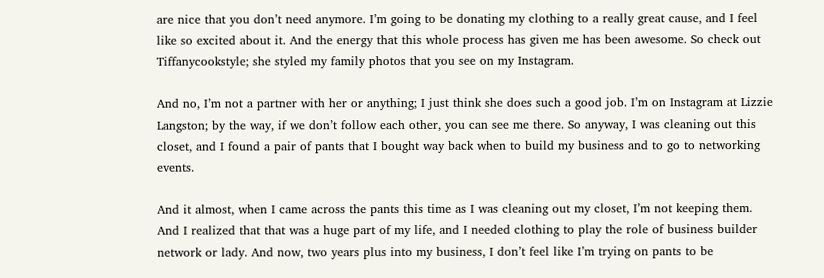are nice that you don’t need anymore. I’m going to be donating my clothing to a really great cause, and I feel like so excited about it. And the energy that this whole process has given me has been awesome. So check out Tiffanycookstyle; she styled my family photos that you see on my Instagram.

And no, I’m not a partner with her or anything; I just think she does such a good job. I’m on Instagram at Lizzie Langston; by the way, if we don’t follow each other, you can see me there. So anyway, I was cleaning out this closet, and I found a pair of pants that I bought way back when to build my business and to go to networking events.

And it almost, when I came across the pants this time as I was cleaning out my closet, I’m not keeping them. And I realized that that was a huge part of my life, and I needed clothing to play the role of business builder network or lady. And now, two years plus into my business, I don’t feel like I’m trying on pants to be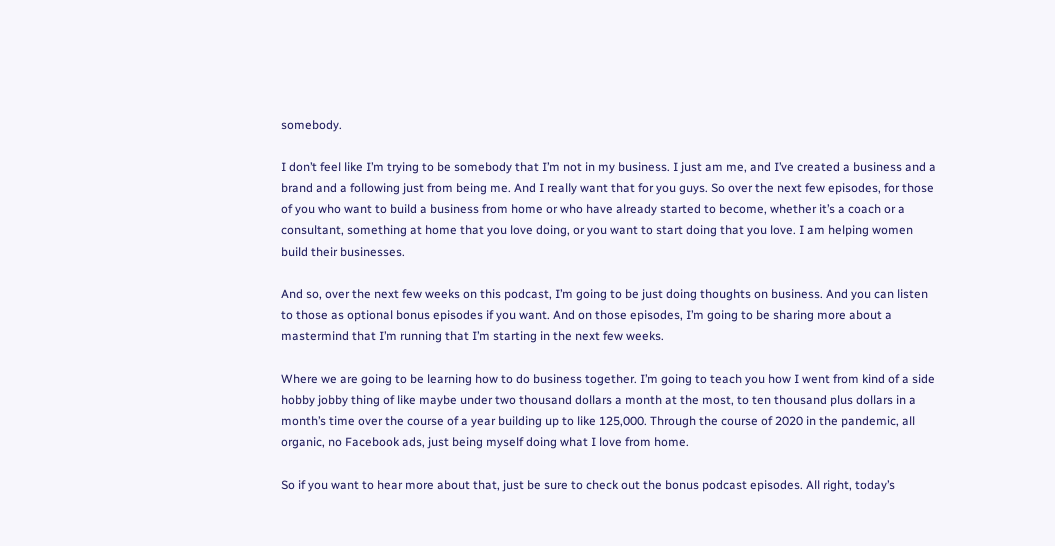somebody.

I don’t feel like I’m trying to be somebody that I’m not in my business. I just am me, and I’ve created a business and a brand and a following just from being me. And I really want that for you guys. So over the next few episodes, for those of you who want to build a business from home or who have already started to become, whether it’s a coach or a consultant, something at home that you love doing, or you want to start doing that you love. I am helping women build their businesses.

And so, over the next few weeks on this podcast, I’m going to be just doing thoughts on business. And you can listen to those as optional bonus episodes if you want. And on those episodes, I’m going to be sharing more about a mastermind that I’m running that I’m starting in the next few weeks.

Where we are going to be learning how to do business together. I’m going to teach you how I went from kind of a side hobby jobby thing of like maybe under two thousand dollars a month at the most, to ten thousand plus dollars in a month’s time over the course of a year building up to like 125,000. Through the course of 2020 in the pandemic, all organic, no Facebook ads, just being myself doing what I love from home.

So if you want to hear more about that, just be sure to check out the bonus podcast episodes. All right, today’s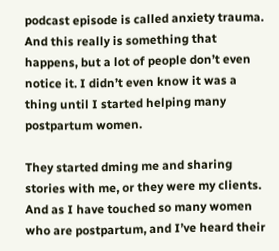podcast episode is called anxiety trauma. And this really is something that happens, but a lot of people don’t even notice it. I didn’t even know it was a thing until I started helping many postpartum women.

They started dming me and sharing stories with me, or they were my clients. And as I have touched so many women who are postpartum, and I’ve heard their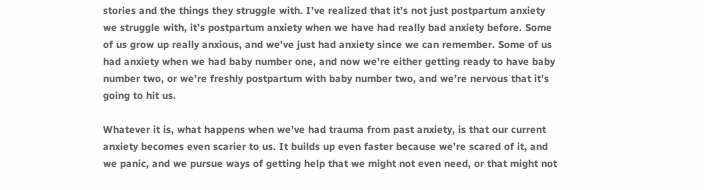stories and the things they struggle with. I’ve realized that it’s not just postpartum anxiety we struggle with, it’s postpartum anxiety when we have had really bad anxiety before. Some of us grow up really anxious, and we’ve just had anxiety since we can remember. Some of us had anxiety when we had baby number one, and now we’re either getting ready to have baby number two, or we’re freshly postpartum with baby number two, and we’re nervous that it’s going to hit us.

Whatever it is, what happens when we’ve had trauma from past anxiety, is that our current anxiety becomes even scarier to us. It builds up even faster because we’re scared of it, and we panic, and we pursue ways of getting help that we might not even need, or that might not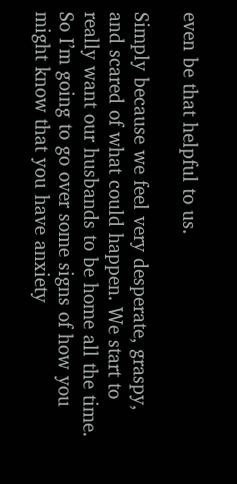even be that helpful to us.

Simply because we feel very desperate, graspy, and scared of what could happen. We start to really want our husbands to be home all the time. So I’m going to go over some signs of how you might know that you have anxiety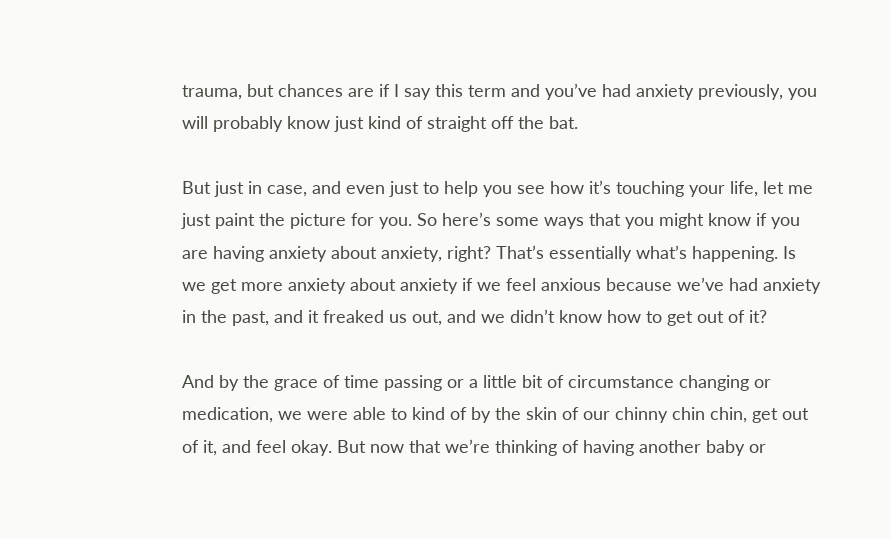trauma, but chances are if I say this term and you’ve had anxiety previously, you will probably know just kind of straight off the bat.

But just in case, and even just to help you see how it’s touching your life, let me just paint the picture for you. So here’s some ways that you might know if you are having anxiety about anxiety, right? That’s essentially what’s happening. Is we get more anxiety about anxiety if we feel anxious because we’ve had anxiety in the past, and it freaked us out, and we didn’t know how to get out of it?

And by the grace of time passing or a little bit of circumstance changing or medication, we were able to kind of by the skin of our chinny chin chin, get out of it, and feel okay. But now that we’re thinking of having another baby or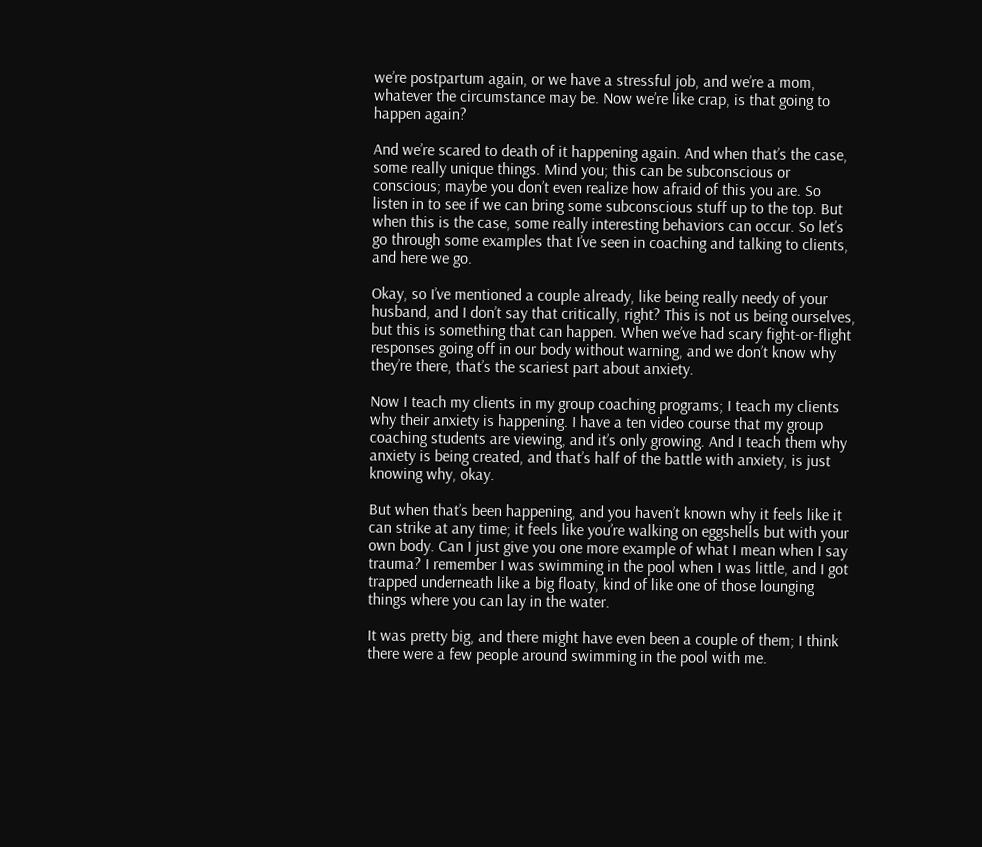we’re postpartum again, or we have a stressful job, and we’re a mom, whatever the circumstance may be. Now we’re like crap, is that going to happen again?

And we’re scared to death of it happening again. And when that’s the case, some really unique things. Mind you; this can be subconscious or conscious; maybe you don’t even realize how afraid of this you are. So listen in to see if we can bring some subconscious stuff up to the top. But when this is the case, some really interesting behaviors can occur. So let’s go through some examples that I’ve seen in coaching and talking to clients, and here we go.

Okay, so I’ve mentioned a couple already, like being really needy of your husband, and I don’t say that critically, right? This is not us being ourselves, but this is something that can happen. When we’ve had scary fight-or-flight responses going off in our body without warning, and we don’t know why they’re there, that’s the scariest part about anxiety.

Now I teach my clients in my group coaching programs; I teach my clients why their anxiety is happening. I have a ten video course that my group coaching students are viewing, and it’s only growing. And I teach them why anxiety is being created, and that’s half of the battle with anxiety, is just knowing why, okay.

But when that’s been happening, and you haven’t known why it feels like it can strike at any time; it feels like you’re walking on eggshells but with your own body. Can I just give you one more example of what I mean when I say trauma? I remember I was swimming in the pool when I was little, and I got trapped underneath like a big floaty, kind of like one of those lounging things where you can lay in the water.

It was pretty big, and there might have even been a couple of them; I think there were a few people around swimming in the pool with me.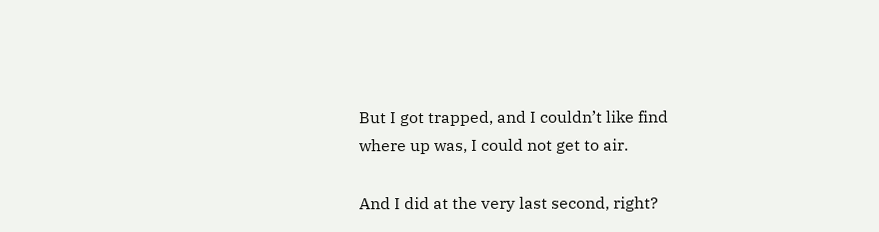But I got trapped, and I couldn’t like find where up was, I could not get to air.

And I did at the very last second, right?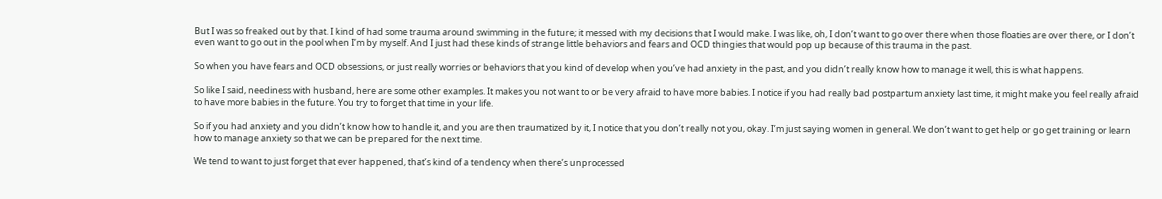But I was so freaked out by that. I kind of had some trauma around swimming in the future; it messed with my decisions that I would make. I was like, oh, I don’t want to go over there when those floaties are over there, or I don’t even want to go out in the pool when I’m by myself. And I just had these kinds of strange little behaviors and fears and OCD thingies that would pop up because of this trauma in the past.

So when you have fears and OCD obsessions, or just really worries or behaviors that you kind of develop when you’ve had anxiety in the past, and you didn’t really know how to manage it well, this is what happens.

So like I said, neediness with husband, here are some other examples. It makes you not want to or be very afraid to have more babies. I notice if you had really bad postpartum anxiety last time, it might make you feel really afraid to have more babies in the future. You try to forget that time in your life.

So if you had anxiety and you didn’t know how to handle it, and you are then traumatized by it, I notice that you don’t really not you, okay. I’m just saying women in general. We don’t want to get help or go get training or learn how to manage anxiety so that we can be prepared for the next time.

We tend to want to just forget that ever happened, that’s kind of a tendency when there’s unprocessed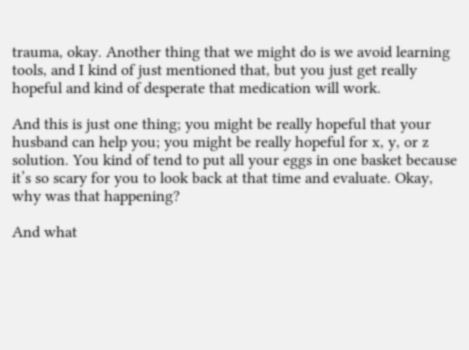trauma, okay. Another thing that we might do is we avoid learning tools, and I kind of just mentioned that, but you just get really hopeful and kind of desperate that medication will work.

And this is just one thing; you might be really hopeful that your husband can help you; you might be really hopeful for x, y, or z solution. You kind of tend to put all your eggs in one basket because it’s so scary for you to look back at that time and evaluate. Okay, why was that happening?

And what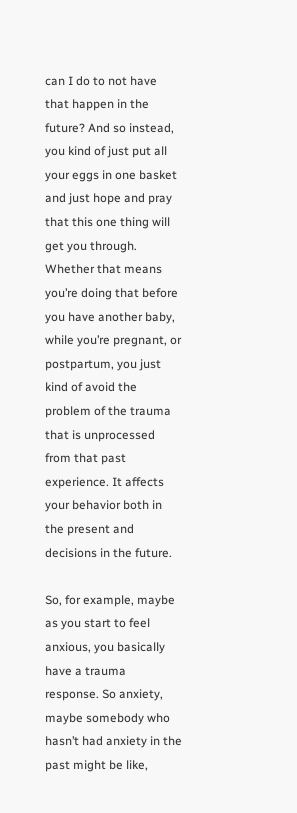can I do to not have that happen in the future? And so instead, you kind of just put all your eggs in one basket and just hope and pray that this one thing will get you through. Whether that means you’re doing that before you have another baby, while you’re pregnant, or postpartum, you just kind of avoid the problem of the trauma that is unprocessed from that past experience. It affects your behavior both in the present and decisions in the future.

So, for example, maybe as you start to feel anxious, you basically have a trauma response. So anxiety, maybe somebody who hasn’t had anxiety in the past might be like,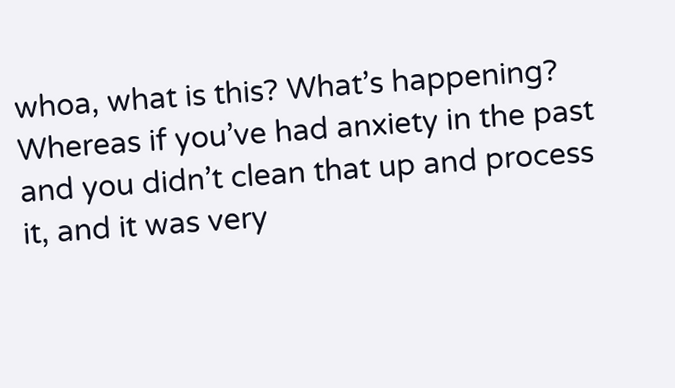whoa, what is this? What’s happening? Whereas if you’ve had anxiety in the past and you didn’t clean that up and process it, and it was very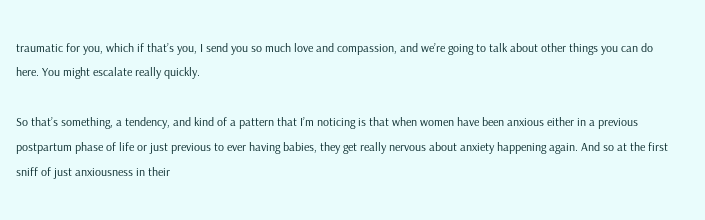traumatic for you, which if that’s you, I send you so much love and compassion, and we’re going to talk about other things you can do here. You might escalate really quickly.

So that’s something, a tendency, and kind of a pattern that I’m noticing is that when women have been anxious either in a previous postpartum phase of life or just previous to ever having babies, they get really nervous about anxiety happening again. And so at the first sniff of just anxiousness in their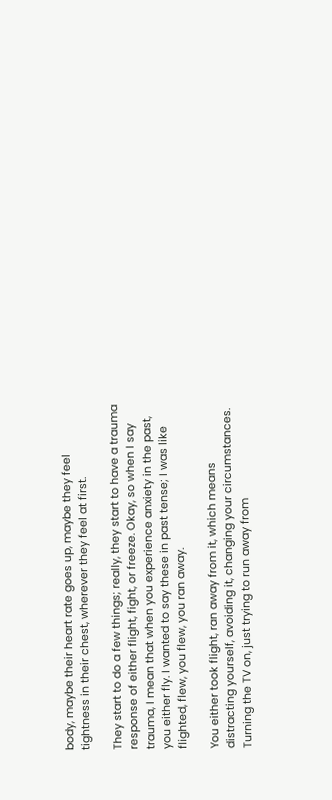body, maybe their heart rate goes up, maybe they feel tightness in their chest, wherever they feel at first.

They start to do a few things; really, they start to have a trauma response of either flight, fight, or freeze. Okay, so when I say trauma, I mean that when you experience anxiety in the past, you either fly. I wanted to say these in past tense; I was like flighted, flew, you flew, you ran away.

You either took flight, ran away from it, which means distracting yourself, avoiding it, changing your circumstances. Turning the TV on, just trying to run away from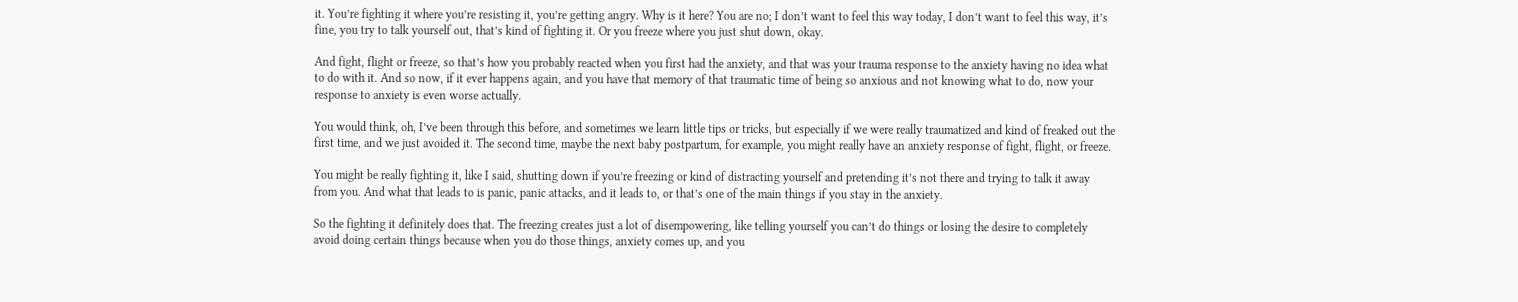it. You’re fighting it where you’re resisting it, you’re getting angry. Why is it here? You are no; I don’t want to feel this way today, I don’t want to feel this way, it’s fine, you try to talk yourself out, that’s kind of fighting it. Or you freeze where you just shut down, okay.

And fight, flight or freeze, so that’s how you probably reacted when you first had the anxiety, and that was your trauma response to the anxiety having no idea what to do with it. And so now, if it ever happens again, and you have that memory of that traumatic time of being so anxious and not knowing what to do, now your response to anxiety is even worse actually.

You would think, oh, I’ve been through this before, and sometimes we learn little tips or tricks, but especially if we were really traumatized and kind of freaked out the first time, and we just avoided it. The second time, maybe the next baby postpartum, for example, you might really have an anxiety response of fight, flight, or freeze.

You might be really fighting it, like I said, shutting down if you’re freezing or kind of distracting yourself and pretending it’s not there and trying to talk it away from you. And what that leads to is panic, panic attacks, and it leads to, or that’s one of the main things if you stay in the anxiety.

So the fighting it definitely does that. The freezing creates just a lot of disempowering, like telling yourself you can’t do things or losing the desire to completely avoid doing certain things because when you do those things, anxiety comes up, and you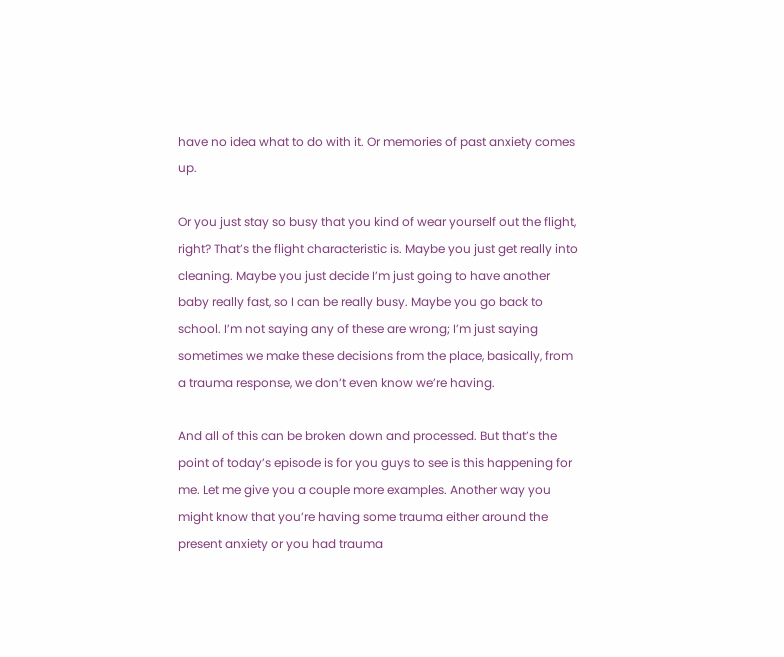have no idea what to do with it. Or memories of past anxiety comes up.

Or you just stay so busy that you kind of wear yourself out the flight, right? That’s the flight characteristic is. Maybe you just get really into cleaning. Maybe you just decide I’m just going to have another baby really fast, so I can be really busy. Maybe you go back to school. I’m not saying any of these are wrong; I’m just saying sometimes we make these decisions from the place, basically, from a trauma response, we don’t even know we’re having.

And all of this can be broken down and processed. But that’s the point of today’s episode is for you guys to see is this happening for me. Let me give you a couple more examples. Another way you might know that you’re having some trauma either around the present anxiety or you had trauma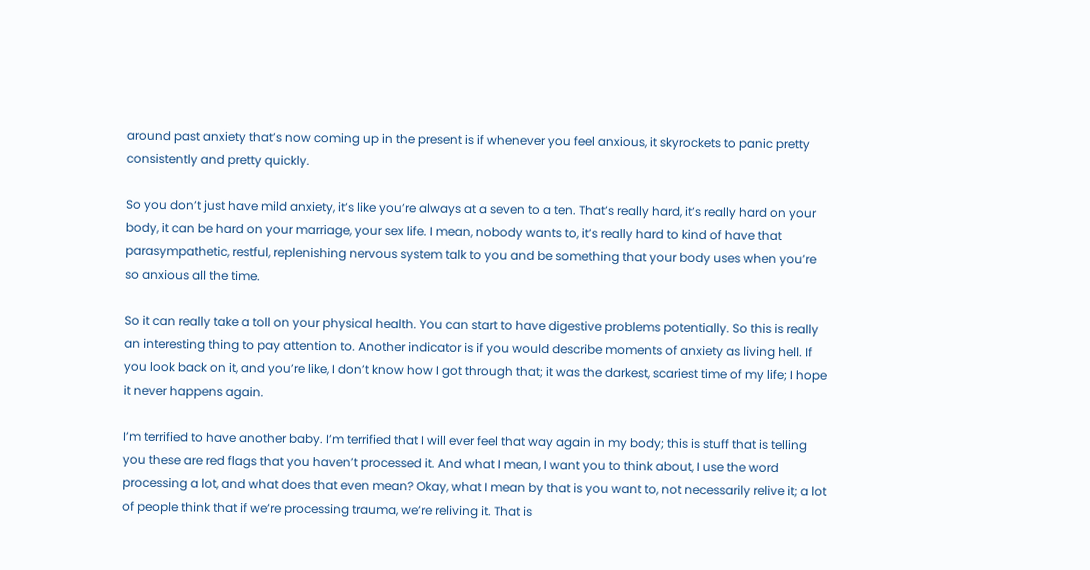around past anxiety that’s now coming up in the present is if whenever you feel anxious, it skyrockets to panic pretty consistently and pretty quickly.

So you don’t just have mild anxiety, it’s like you’re always at a seven to a ten. That’s really hard, it’s really hard on your body, it can be hard on your marriage, your sex life. I mean, nobody wants to, it’s really hard to kind of have that parasympathetic, restful, replenishing nervous system talk to you and be something that your body uses when you’re so anxious all the time.

So it can really take a toll on your physical health. You can start to have digestive problems potentially. So this is really an interesting thing to pay attention to. Another indicator is if you would describe moments of anxiety as living hell. If you look back on it, and you’re like, I don’t know how I got through that; it was the darkest, scariest time of my life; I hope it never happens again.

I’m terrified to have another baby. I’m terrified that I will ever feel that way again in my body; this is stuff that is telling you these are red flags that you haven’t processed it. And what I mean, I want you to think about, I use the word processing a lot, and what does that even mean? Okay, what I mean by that is you want to, not necessarily relive it; a lot of people think that if we’re processing trauma, we’re reliving it. That is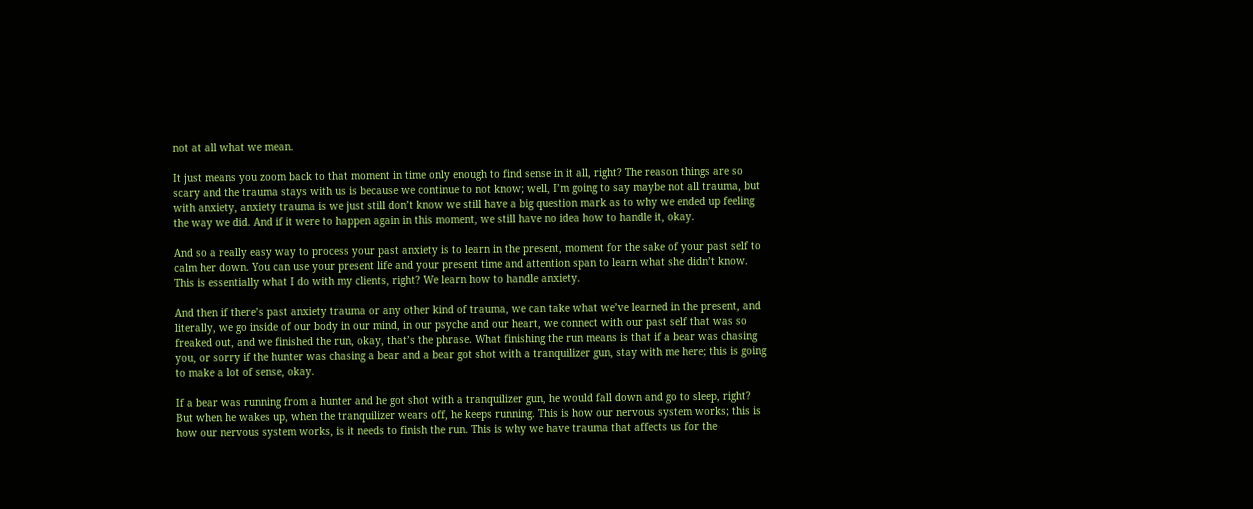not at all what we mean.

It just means you zoom back to that moment in time only enough to find sense in it all, right? The reason things are so scary and the trauma stays with us is because we continue to not know; well, I’m going to say maybe not all trauma, but with anxiety, anxiety trauma is we just still don’t know we still have a big question mark as to why we ended up feeling the way we did. And if it were to happen again in this moment, we still have no idea how to handle it, okay.

And so a really easy way to process your past anxiety is to learn in the present, moment for the sake of your past self to calm her down. You can use your present life and your present time and attention span to learn what she didn’t know. This is essentially what I do with my clients, right? We learn how to handle anxiety.

And then if there’s past anxiety trauma or any other kind of trauma, we can take what we’ve learned in the present, and literally, we go inside of our body in our mind, in our psyche and our heart, we connect with our past self that was so freaked out, and we finished the run, okay, that’s the phrase. What finishing the run means is that if a bear was chasing you, or sorry if the hunter was chasing a bear and a bear got shot with a tranquilizer gun, stay with me here; this is going to make a lot of sense, okay.

If a bear was running from a hunter and he got shot with a tranquilizer gun, he would fall down and go to sleep, right? But when he wakes up, when the tranquilizer wears off, he keeps running. This is how our nervous system works; this is how our nervous system works, is it needs to finish the run. This is why we have trauma that affects us for the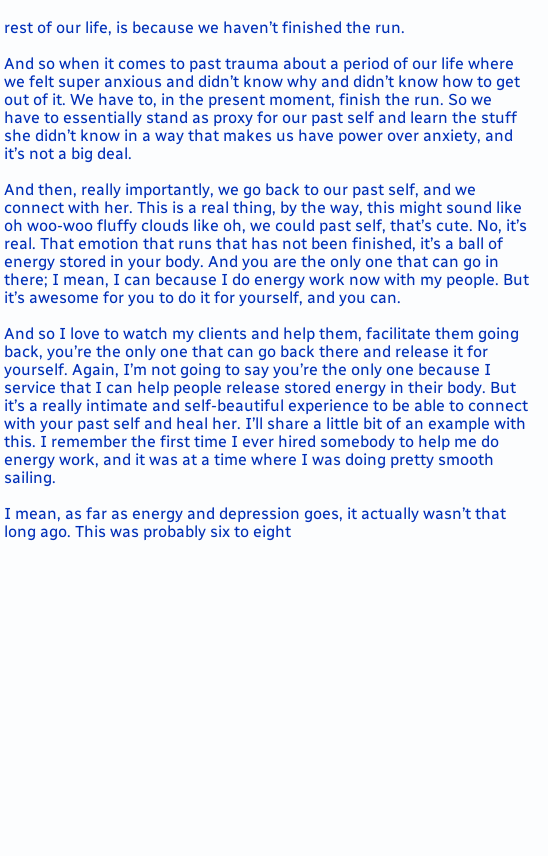rest of our life, is because we haven’t finished the run.

And so when it comes to past trauma about a period of our life where we felt super anxious and didn’t know why and didn’t know how to get out of it. We have to, in the present moment, finish the run. So we have to essentially stand as proxy for our past self and learn the stuff she didn’t know in a way that makes us have power over anxiety, and it’s not a big deal.

And then, really importantly, we go back to our past self, and we connect with her. This is a real thing, by the way, this might sound like oh woo-woo fluffy clouds like oh, we could past self, that’s cute. No, it’s real. That emotion that runs that has not been finished, it’s a ball of energy stored in your body. And you are the only one that can go in there; I mean, I can because I do energy work now with my people. But it’s awesome for you to do it for yourself, and you can.

And so I love to watch my clients and help them, facilitate them going back, you’re the only one that can go back there and release it for yourself. Again, I’m not going to say you’re the only one because I service that I can help people release stored energy in their body. But it’s a really intimate and self-beautiful experience to be able to connect with your past self and heal her. I’ll share a little bit of an example with this. I remember the first time I ever hired somebody to help me do energy work, and it was at a time where I was doing pretty smooth sailing.

I mean, as far as energy and depression goes, it actually wasn’t that long ago. This was probably six to eight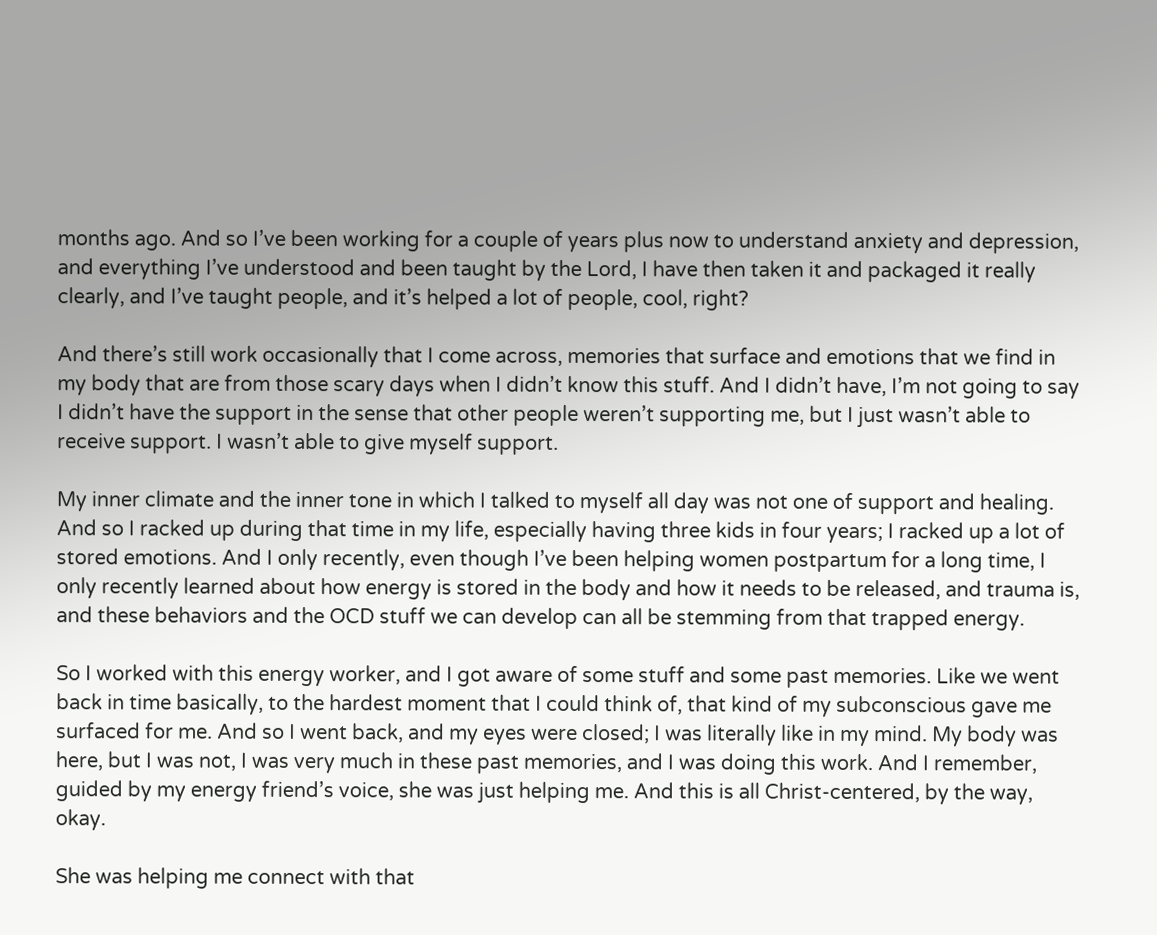months ago. And so I’ve been working for a couple of years plus now to understand anxiety and depression, and everything I’ve understood and been taught by the Lord, I have then taken it and packaged it really clearly, and I’ve taught people, and it’s helped a lot of people, cool, right?

And there’s still work occasionally that I come across, memories that surface and emotions that we find in my body that are from those scary days when I didn’t know this stuff. And I didn’t have, I’m not going to say I didn’t have the support in the sense that other people weren’t supporting me, but I just wasn’t able to receive support. I wasn’t able to give myself support.

My inner climate and the inner tone in which I talked to myself all day was not one of support and healing. And so I racked up during that time in my life, especially having three kids in four years; I racked up a lot of stored emotions. And I only recently, even though I’ve been helping women postpartum for a long time, I only recently learned about how energy is stored in the body and how it needs to be released, and trauma is, and these behaviors and the OCD stuff we can develop can all be stemming from that trapped energy.

So I worked with this energy worker, and I got aware of some stuff and some past memories. Like we went back in time basically, to the hardest moment that I could think of, that kind of my subconscious gave me surfaced for me. And so I went back, and my eyes were closed; I was literally like in my mind. My body was here, but I was not, I was very much in these past memories, and I was doing this work. And I remember, guided by my energy friend’s voice, she was just helping me. And this is all Christ-centered, by the way, okay.

She was helping me connect with that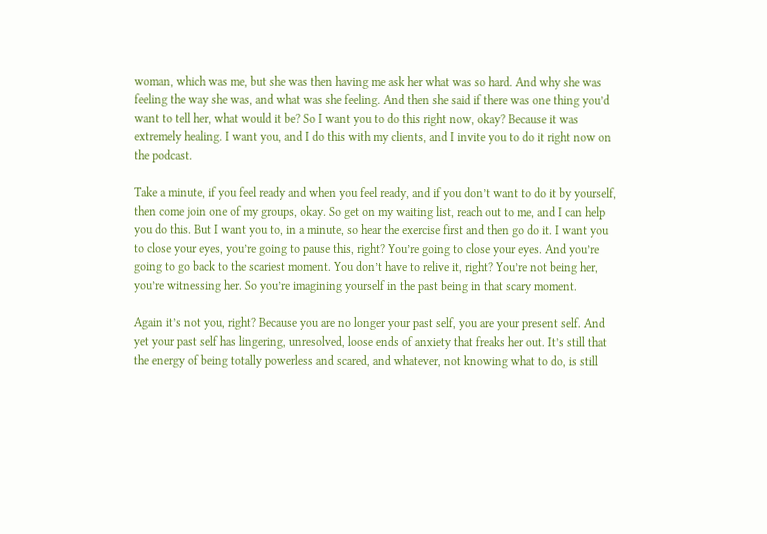woman, which was me, but she was then having me ask her what was so hard. And why she was feeling the way she was, and what was she feeling. And then she said if there was one thing you’d want to tell her, what would it be? So I want you to do this right now, okay? Because it was extremely healing. I want you, and I do this with my clients, and I invite you to do it right now on the podcast.

Take a minute, if you feel ready and when you feel ready, and if you don’t want to do it by yourself, then come join one of my groups, okay. So get on my waiting list, reach out to me, and I can help you do this. But I want you to, in a minute, so hear the exercise first and then go do it. I want you to close your eyes, you’re going to pause this, right? You’re going to close your eyes. And you’re going to go back to the scariest moment. You don’t have to relive it, right? You’re not being her, you’re witnessing her. So you’re imagining yourself in the past being in that scary moment.

Again it’s not you, right? Because you are no longer your past self, you are your present self. And yet your past self has lingering, unresolved, loose ends of anxiety that freaks her out. It’s still that the energy of being totally powerless and scared, and whatever, not knowing what to do, is still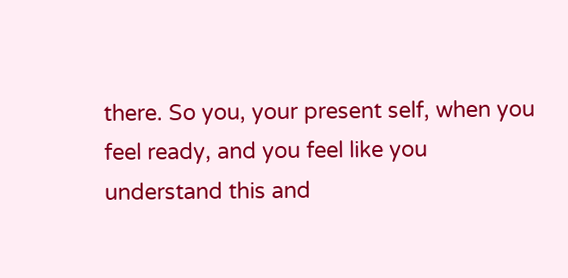there. So you, your present self, when you feel ready, and you feel like you understand this and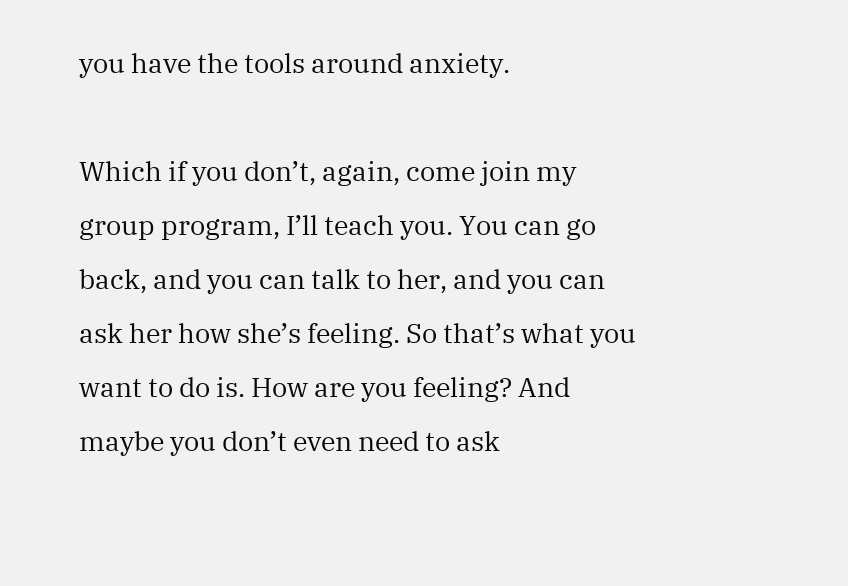you have the tools around anxiety.

Which if you don’t, again, come join my group program, I’ll teach you. You can go back, and you can talk to her, and you can ask her how she’s feeling. So that’s what you want to do is. How are you feeling? And maybe you don’t even need to ask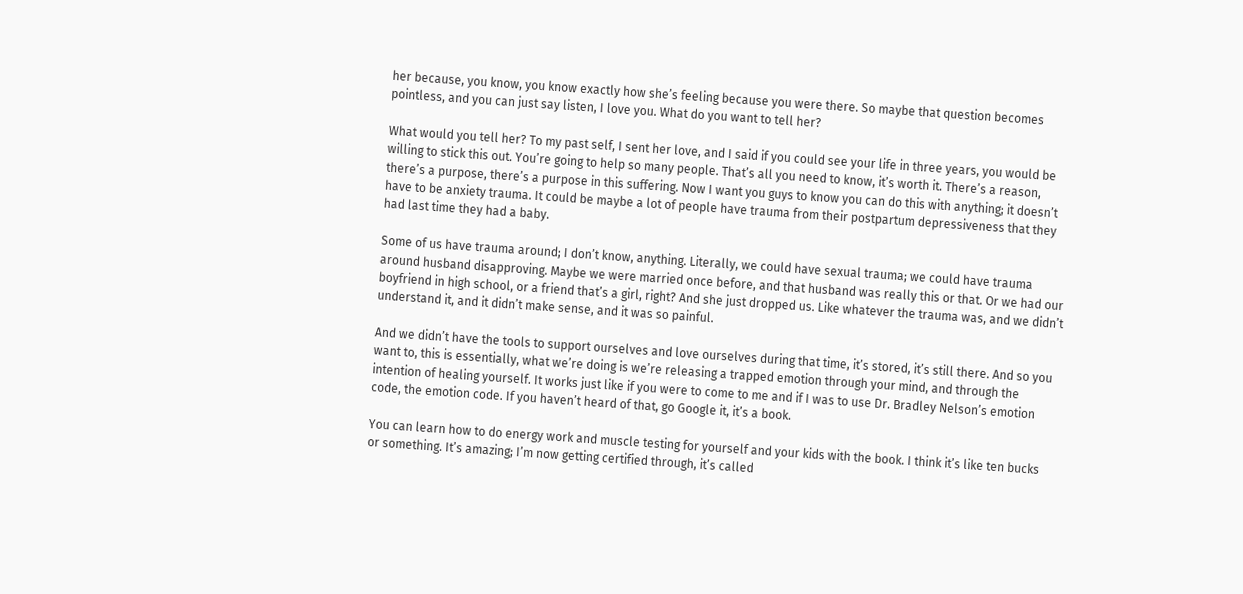her because, you know, you know exactly how she’s feeling because you were there. So maybe that question becomes pointless, and you can just say listen, I love you. What do you want to tell her?

What would you tell her? To my past self, I sent her love, and I said if you could see your life in three years, you would be willing to stick this out. You’re going to help so many people. That’s all you need to know, it’s worth it. There’s a reason, there’s a purpose, there’s a purpose in this suffering. Now I want you guys to know you can do this with anything; it doesn’t have to be anxiety trauma. It could be maybe a lot of people have trauma from their postpartum depressiveness that they had last time they had a baby.

Some of us have trauma around; I don’t know, anything. Literally, we could have sexual trauma; we could have trauma around husband disapproving. Maybe we were married once before, and that husband was really this or that. Or we had our boyfriend in high school, or a friend that’s a girl, right? And she just dropped us. Like whatever the trauma was, and we didn’t understand it, and it didn’t make sense, and it was so painful.

And we didn’t have the tools to support ourselves and love ourselves during that time, it’s stored, it’s still there. And so you want to, this is essentially, what we’re doing is we’re releasing a trapped emotion through your mind, and through the intention of healing yourself. It works just like if you were to come to me and if I was to use Dr. Bradley Nelson’s emotion code, the emotion code. If you haven’t heard of that, go Google it, it’s a book.

You can learn how to do energy work and muscle testing for yourself and your kids with the book. I think it’s like ten bucks or something. It’s amazing; I’m now getting certified through, it’s called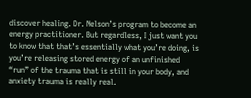discover healing. Dr. Nelson’s program to become an energy practitioner. But regardless, I just want you to know that that’s essentially what you’re doing, is you’re releasing stored energy of an unfinished “run” of the trauma that is still in your body, and anxiety trauma is really real.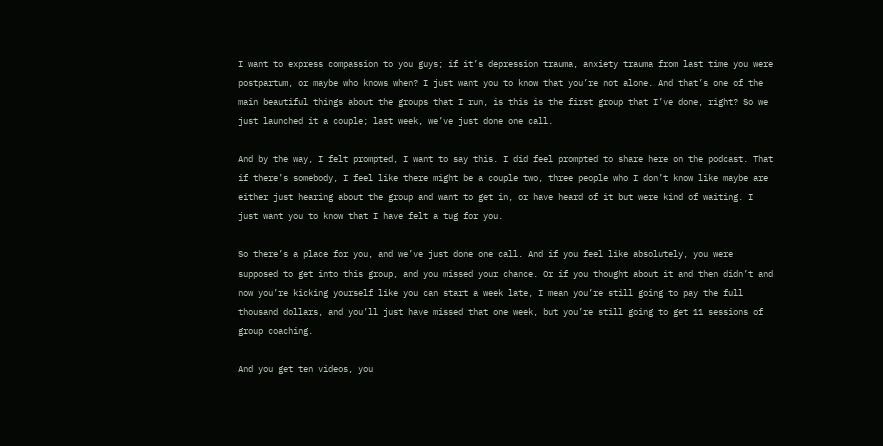I want to express compassion to you guys; if it’s depression trauma, anxiety trauma from last time you were postpartum, or maybe who knows when? I just want you to know that you’re not alone. And that’s one of the main beautiful things about the groups that I run, is this is the first group that I’ve done, right? So we just launched it a couple; last week, we’ve just done one call.

And by the way, I felt prompted, I want to say this. I did feel prompted to share here on the podcast. That if there’s somebody, I feel like there might be a couple two, three people who I don’t know like maybe are either just hearing about the group and want to get in, or have heard of it but were kind of waiting. I just want you to know that I have felt a tug for you.

So there’s a place for you, and we’ve just done one call. And if you feel like absolutely, you were supposed to get into this group, and you missed your chance. Or if you thought about it and then didn’t and now you’re kicking yourself like you can start a week late, I mean you’re still going to pay the full thousand dollars, and you’ll just have missed that one week, but you’re still going to get 11 sessions of group coaching.

And you get ten videos, you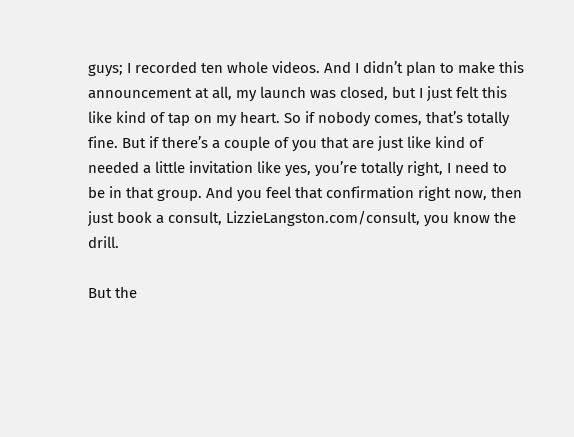guys; I recorded ten whole videos. And I didn’t plan to make this announcement at all, my launch was closed, but I just felt this like kind of tap on my heart. So if nobody comes, that’s totally fine. But if there’s a couple of you that are just like kind of needed a little invitation like yes, you’re totally right, I need to be in that group. And you feel that confirmation right now, then just book a consult, LizzieLangston.com/consult, you know the drill.

But the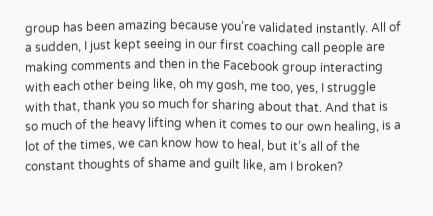group has been amazing because you’re validated instantly. All of a sudden, I just kept seeing in our first coaching call people are making comments and then in the Facebook group interacting with each other being like, oh my gosh, me too, yes, I struggle with that, thank you so much for sharing about that. And that is so much of the heavy lifting when it comes to our own healing, is a lot of the times, we can know how to heal, but it’s all of the constant thoughts of shame and guilt like, am I broken?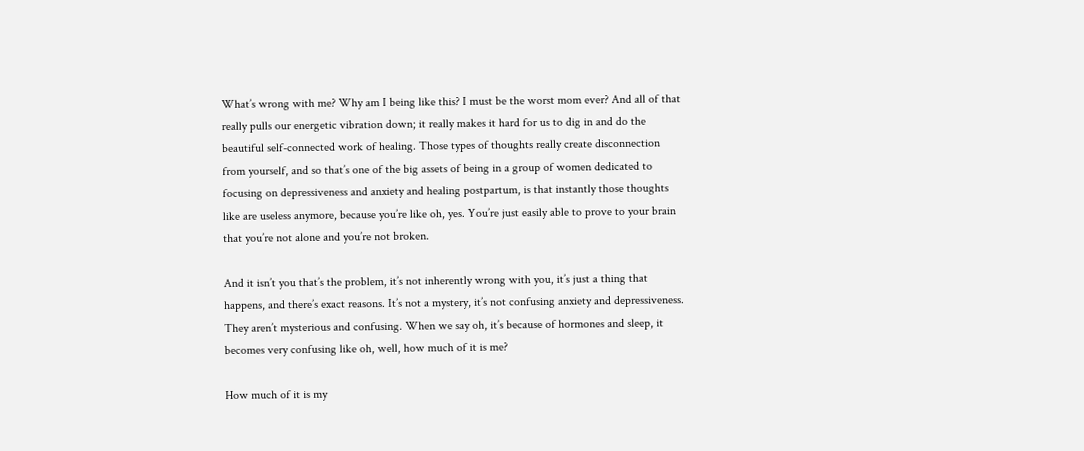What’s wrong with me? Why am I being like this? I must be the worst mom ever? And all of that really pulls our energetic vibration down; it really makes it hard for us to dig in and do the beautiful self-connected work of healing. Those types of thoughts really create disconnection from yourself, and so that’s one of the big assets of being in a group of women dedicated to focusing on depressiveness and anxiety and healing postpartum, is that instantly those thoughts like are useless anymore, because you’re like oh, yes. You’re just easily able to prove to your brain that you’re not alone and you’re not broken.

And it isn’t you that’s the problem, it’s not inherently wrong with you, it’s just a thing that happens, and there’s exact reasons. It’s not a mystery, it’s not confusing anxiety and depressiveness. They aren’t mysterious and confusing. When we say oh, it’s because of hormones and sleep, it becomes very confusing like oh, well, how much of it is me?

How much of it is my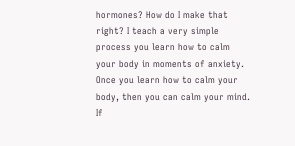hormones? How do I make that right? I teach a very simple process you learn how to calm your body in moments of anxiety. Once you learn how to calm your body, then you can calm your mind. If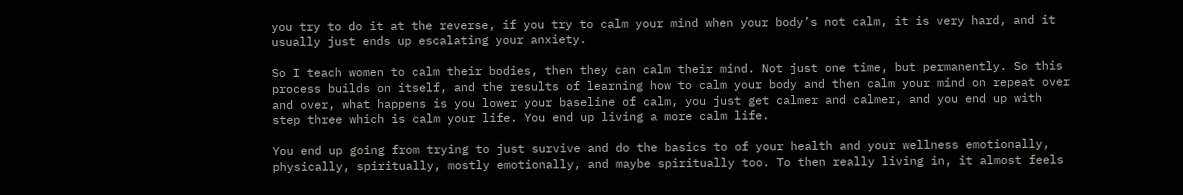you try to do it at the reverse, if you try to calm your mind when your body’s not calm, it is very hard, and it usually just ends up escalating your anxiety.

So I teach women to calm their bodies, then they can calm their mind. Not just one time, but permanently. So this process builds on itself, and the results of learning how to calm your body and then calm your mind on repeat over and over, what happens is you lower your baseline of calm, you just get calmer and calmer, and you end up with step three which is calm your life. You end up living a more calm life.

You end up going from trying to just survive and do the basics to of your health and your wellness emotionally, physically, spiritually, mostly emotionally, and maybe spiritually too. To then really living in, it almost feels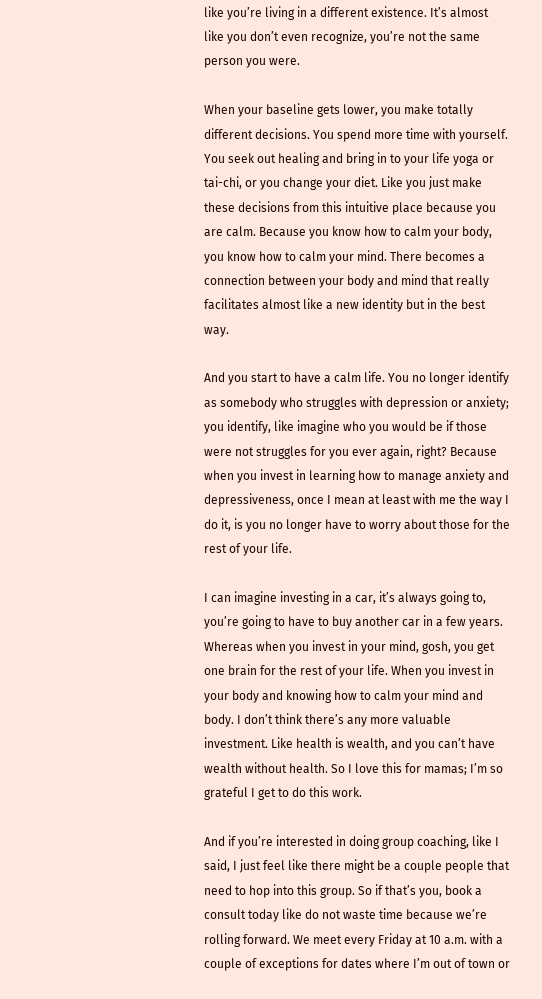like you’re living in a different existence. It’s almost like you don’t even recognize, you’re not the same person you were.

When your baseline gets lower, you make totally different decisions. You spend more time with yourself. You seek out healing and bring in to your life yoga or tai-chi, or you change your diet. Like you just make these decisions from this intuitive place because you are calm. Because you know how to calm your body, you know how to calm your mind. There becomes a connection between your body and mind that really facilitates almost like a new identity but in the best way.

And you start to have a calm life. You no longer identify as somebody who struggles with depression or anxiety; you identify, like imagine who you would be if those were not struggles for you ever again, right? Because when you invest in learning how to manage anxiety and depressiveness, once I mean at least with me the way I do it, is you no longer have to worry about those for the rest of your life.

I can imagine investing in a car, it’s always going to, you’re going to have to buy another car in a few years. Whereas when you invest in your mind, gosh, you get one brain for the rest of your life. When you invest in your body and knowing how to calm your mind and body. I don’t think there’s any more valuable investment. Like health is wealth, and you can’t have wealth without health. So I love this for mamas; I’m so grateful I get to do this work.

And if you’re interested in doing group coaching, like I said, I just feel like there might be a couple people that need to hop into this group. So if that’s you, book a consult today like do not waste time because we’re rolling forward. We meet every Friday at 10 a.m. with a couple of exceptions for dates where I’m out of town or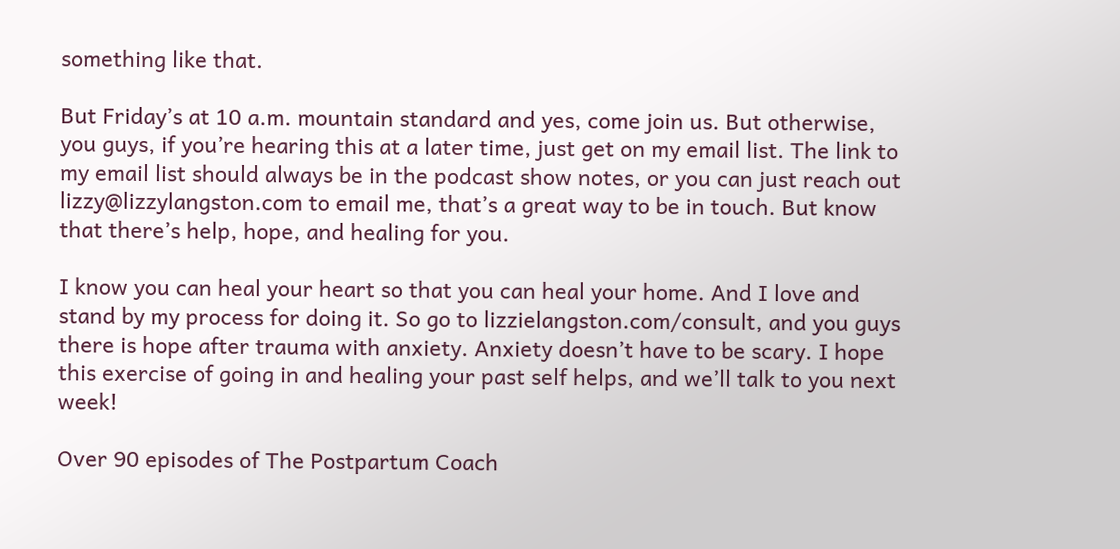something like that.

But Friday’s at 10 a.m. mountain standard and yes, come join us. But otherwise, you guys, if you’re hearing this at a later time, just get on my email list. The link to my email list should always be in the podcast show notes, or you can just reach out lizzy@lizzylangston.com to email me, that’s a great way to be in touch. But know that there’s help, hope, and healing for you.

I know you can heal your heart so that you can heal your home. And I love and stand by my process for doing it. So go to lizzielangston.com/consult, and you guys there is hope after trauma with anxiety. Anxiety doesn’t have to be scary. I hope this exercise of going in and healing your past self helps, and we’ll talk to you next week!

Over 90 episodes of The Postpartum Coach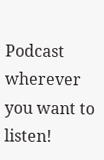Podcast wherever you want to listen!